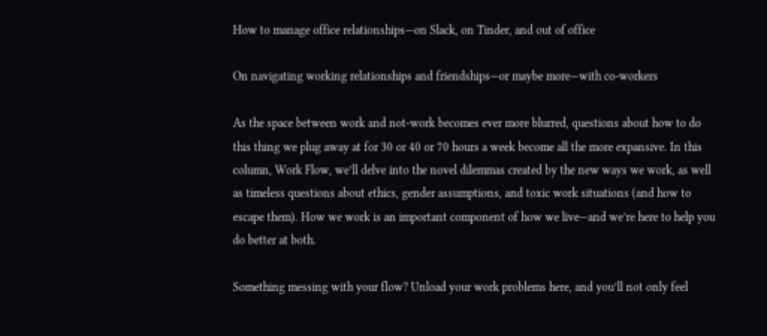How to manage office relationships—on Slack, on Tinder, and out of office

On navigating working relationships and friendships—or maybe more—with co-workers

As the space between work and not-work becomes ever more blurred, questions about how to do this thing we plug away at for 30 or 40 or 70 hours a week become all the more expansive. In this column, Work Flow, we’ll delve into the novel dilemmas created by the new ways we work, as well as timeless questions about ethics, gender assumptions, and toxic work situations (and how to escape them). How we work is an important component of how we live—and we’re here to help you do better at both.

Something messing with your flow? Unload your work problems here, and you’ll not only feel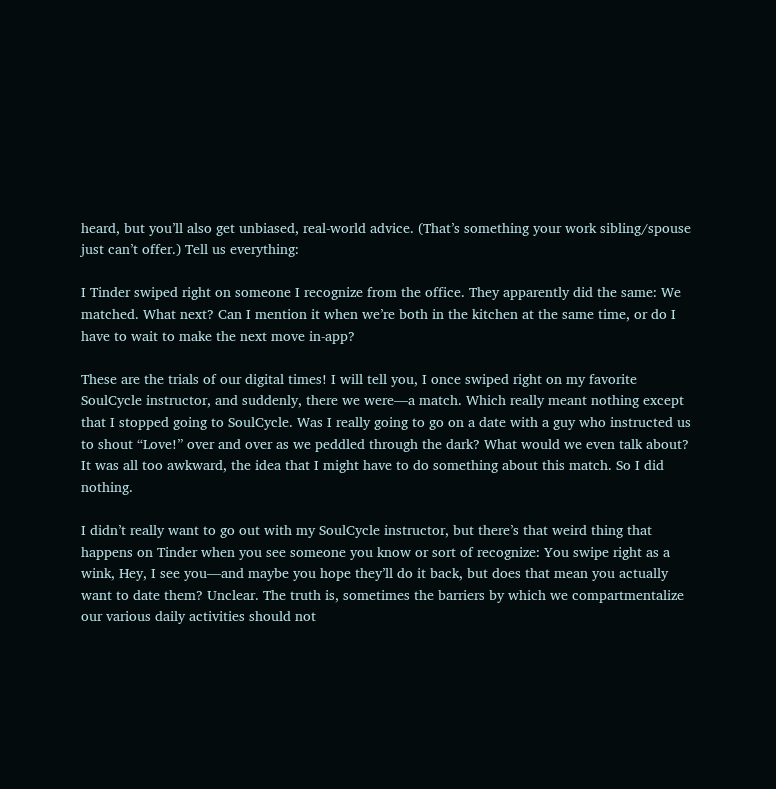heard, but you’ll also get unbiased, real-world advice. (That’s something your work sibling/spouse just can’t offer.) Tell us everything:

I Tinder swiped right on someone I recognize from the office. They apparently did the same: We matched. What next? Can I mention it when we’re both in the kitchen at the same time, or do I have to wait to make the next move in-app?

These are the trials of our digital times! I will tell you, I once swiped right on my favorite SoulCycle instructor, and suddenly, there we were—a match. Which really meant nothing except that I stopped going to SoulCycle. Was I really going to go on a date with a guy who instructed us to shout “Love!” over and over as we peddled through the dark? What would we even talk about? It was all too awkward, the idea that I might have to do something about this match. So I did nothing.

I didn’t really want to go out with my SoulCycle instructor, but there’s that weird thing that happens on Tinder when you see someone you know or sort of recognize: You swipe right as a wink, Hey, I see you—and maybe you hope they’ll do it back, but does that mean you actually want to date them? Unclear. The truth is, sometimes the barriers by which we compartmentalize our various daily activities should not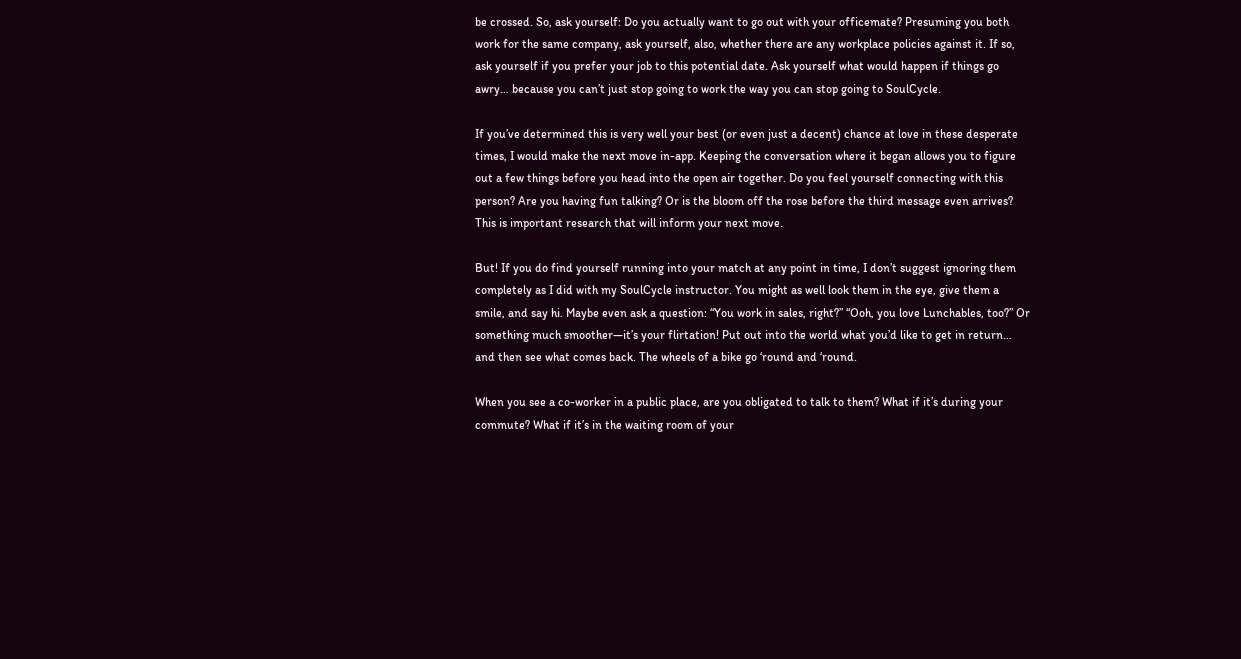be crossed. So, ask yourself: Do you actually want to go out with your officemate? Presuming you both work for the same company, ask yourself, also, whether there are any workplace policies against it. If so, ask yourself if you prefer your job to this potential date. Ask yourself what would happen if things go awry… because you can’t just stop going to work the way you can stop going to SoulCycle.

If you’ve determined this is very well your best (or even just a decent) chance at love in these desperate times, I would make the next move in-app. Keeping the conversation where it began allows you to figure out a few things before you head into the open air together. Do you feel yourself connecting with this person? Are you having fun talking? Or is the bloom off the rose before the third message even arrives? This is important research that will inform your next move.

But! If you do find yourself running into your match at any point in time, I don’t suggest ignoring them completely as I did with my SoulCycle instructor. You might as well look them in the eye, give them a smile, and say hi. Maybe even ask a question: “You work in sales, right?” “Ooh, you love Lunchables, too?” Or something much smoother—it’s your flirtation! Put out into the world what you’d like to get in return… and then see what comes back. The wheels of a bike go ‘round and ‘round.

When you see a co-worker in a public place, are you obligated to talk to them? What if it’s during your commute? What if it’s in the waiting room of your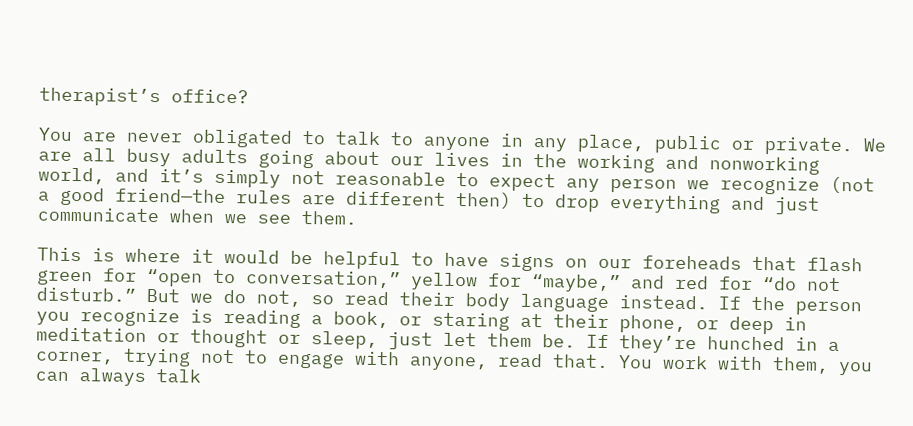therapist’s office?

You are never obligated to talk to anyone in any place, public or private. We are all busy adults going about our lives in the working and nonworking world, and it’s simply not reasonable to expect any person we recognize (not a good friend—the rules are different then) to drop everything and just communicate when we see them.

This is where it would be helpful to have signs on our foreheads that flash green for “open to conversation,” yellow for “maybe,” and red for “do not disturb.” But we do not, so read their body language instead. If the person you recognize is reading a book, or staring at their phone, or deep in meditation or thought or sleep, just let them be. If they’re hunched in a corner, trying not to engage with anyone, read that. You work with them, you can always talk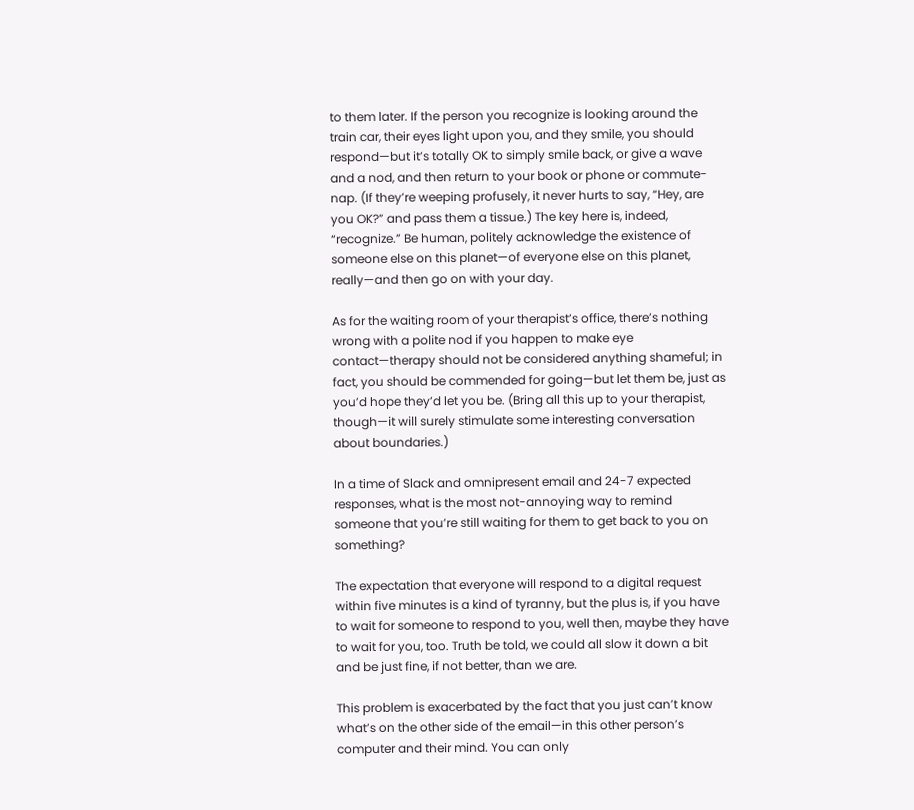to them later. If the person you recognize is looking around the train car, their eyes light upon you, and they smile, you should respond—but it’s totally OK to simply smile back, or give a wave and a nod, and then return to your book or phone or commute-nap. (If they’re weeping profusely, it never hurts to say, “Hey, are you OK?” and pass them a tissue.) The key here is, indeed, “recognize.” Be human, politely acknowledge the existence of someone else on this planet—of everyone else on this planet, really—and then go on with your day.

As for the waiting room of your therapist’s office, there’s nothing wrong with a polite nod if you happen to make eye contact—therapy should not be considered anything shameful; in fact, you should be commended for going—but let them be, just as you’d hope they’d let you be. (Bring all this up to your therapist, though—it will surely stimulate some interesting conversation about boundaries.)

In a time of Slack and omnipresent email and 24-7 expected responses, what is the most not-annoying way to remind someone that you’re still waiting for them to get back to you on something?

The expectation that everyone will respond to a digital request within five minutes is a kind of tyranny, but the plus is, if you have to wait for someone to respond to you, well then, maybe they have to wait for you, too. Truth be told, we could all slow it down a bit and be just fine, if not better, than we are.

This problem is exacerbated by the fact that you just can’t know what’s on the other side of the email—in this other person’s computer and their mind. You can only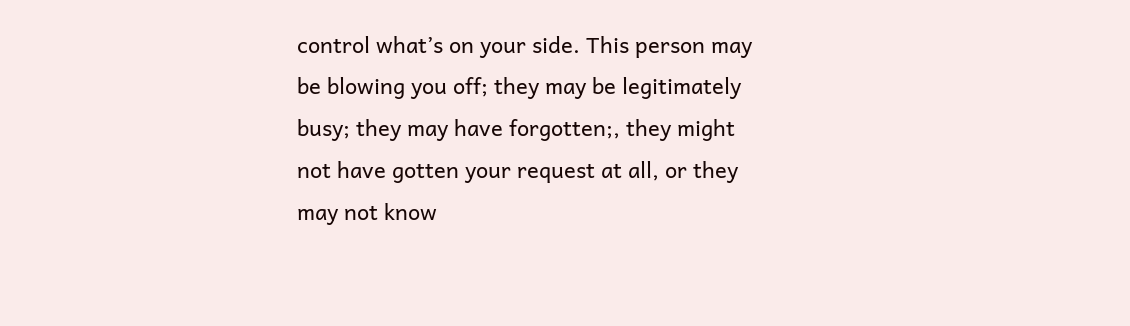control what’s on your side. This person may be blowing you off; they may be legitimately busy; they may have forgotten;, they might not have gotten your request at all, or they may not know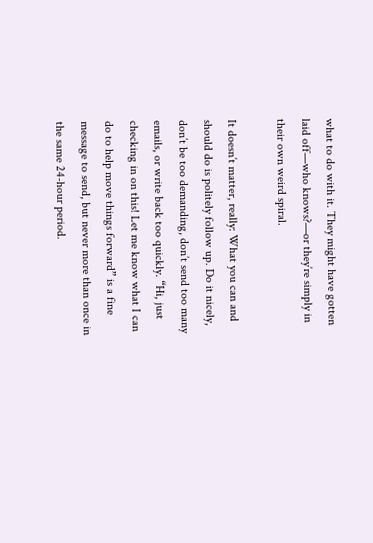what to do with it. They might have gotten laid off—who knows?—or they’re simply in their own weird spiral.

It doesn’t matter, really: What you can and should do is politely follow up. Do it nicely, don’t be too demanding, don’t send too many emails, or write back too quickly. “Hi, just checking in on this! Let me know what I can do to help move things forward” is a fine message to send, but never more than once in the same 24-hour period.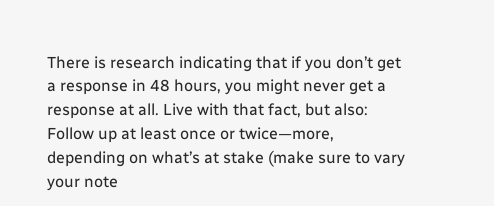There is research indicating that if you don’t get a response in 48 hours, you might never get a response at all. Live with that fact, but also: Follow up at least once or twice—more, depending on what’s at stake (make sure to vary your note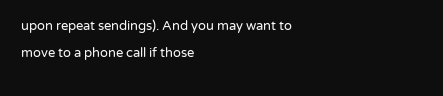upon repeat sendings). And you may want to move to a phone call if those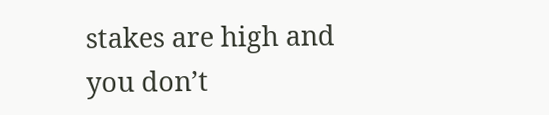stakes are high and you don’t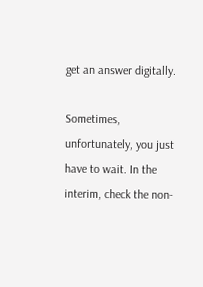get an answer digitally.

Sometimes, unfortunately, you just have to wait. In the interim, check the non-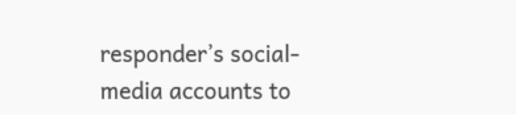responder’s social-media accounts to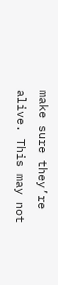make sure they’re alive. This may not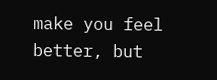make you feel better, but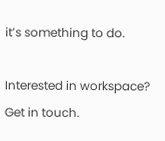it’s something to do.

Interested in workspace? Get in touch.